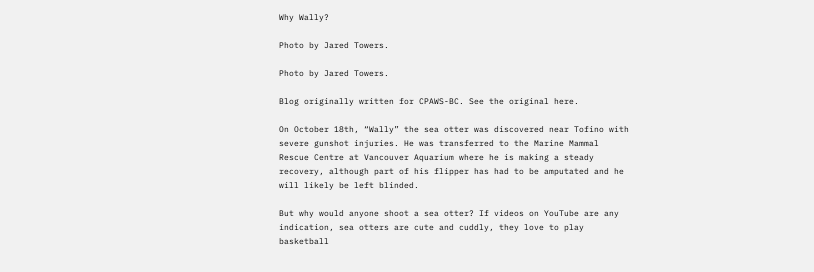Why Wally?

Photo by Jared Towers.

Photo by Jared Towers.

Blog originally written for CPAWS-BC. See the original here.

On October 18th, “Wally” the sea otter was discovered near Tofino with severe gunshot injuries. He was transferred to the Marine Mammal Rescue Centre at Vancouver Aquarium where he is making a steady recovery, although part of his flipper has had to be amputated and he will likely be left blinded.

But why would anyone shoot a sea otter? If videos on YouTube are any indication, sea otters are cute and cuddly, they love to play basketball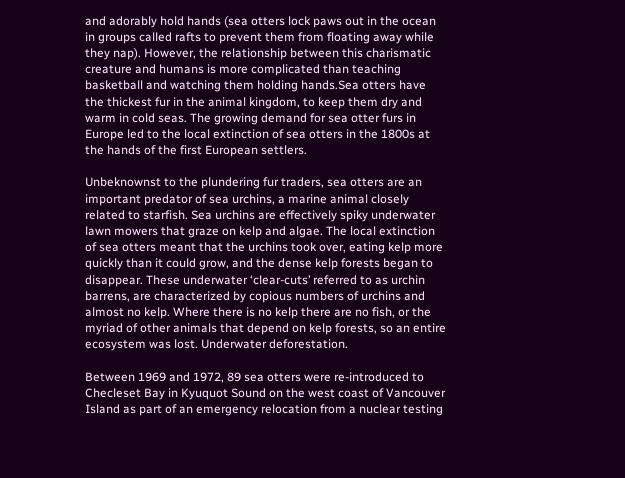and adorably hold hands (sea otters lock paws out in the ocean in groups called rafts to prevent them from floating away while they nap). However, the relationship between this charismatic creature and humans is more complicated than teaching basketball and watching them holding hands.Sea otters have the thickest fur in the animal kingdom, to keep them dry and warm in cold seas. The growing demand for sea otter furs in Europe led to the local extinction of sea otters in the 1800s at the hands of the first European settlers.

Unbeknownst to the plundering fur traders, sea otters are an important predator of sea urchins, a marine animal closely related to starfish. Sea urchins are effectively spiky underwater lawn mowers that graze on kelp and algae. The local extinction of sea otters meant that the urchins took over, eating kelp more quickly than it could grow, and the dense kelp forests began to disappear. These underwater ‘clear-cuts’ referred to as urchin barrens, are characterized by copious numbers of urchins and almost no kelp. Where there is no kelp there are no fish, or the myriad of other animals that depend on kelp forests, so an entire ecosystem was lost. Underwater deforestation.

Between 1969 and 1972, 89 sea otters were re-introduced to Checleset Bay in Kyuquot Sound on the west coast of Vancouver Island as part of an emergency relocation from a nuclear testing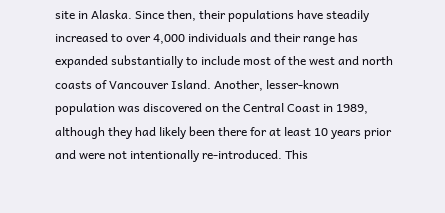site in Alaska. Since then, their populations have steadily increased to over 4,000 individuals and their range has expanded substantially to include most of the west and north coasts of Vancouver Island. Another, lesser-known population was discovered on the Central Coast in 1989, although they had likely been there for at least 10 years prior and were not intentionally re-introduced. This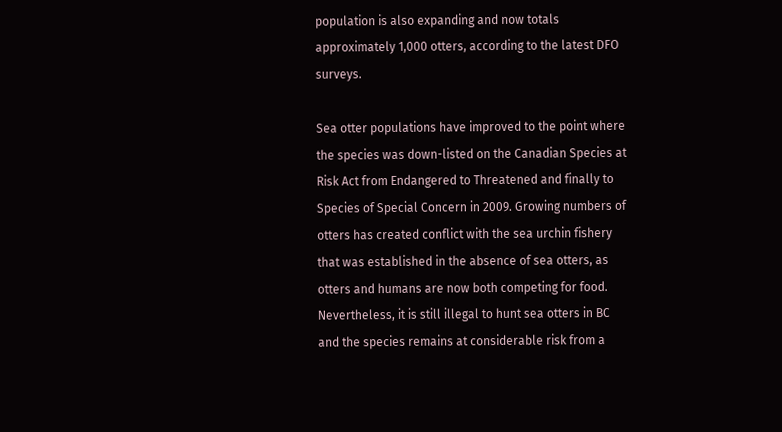population is also expanding and now totals approximately 1,000 otters, according to the latest DFO surveys.

Sea otter populations have improved to the point where the species was down-listed on the Canadian Species at Risk Act from Endangered to Threatened and finally to Species of Special Concern in 2009. Growing numbers of otters has created conflict with the sea urchin fishery that was established in the absence of sea otters, as otters and humans are now both competing for food. Nevertheless, it is still illegal to hunt sea otters in BC and the species remains at considerable risk from a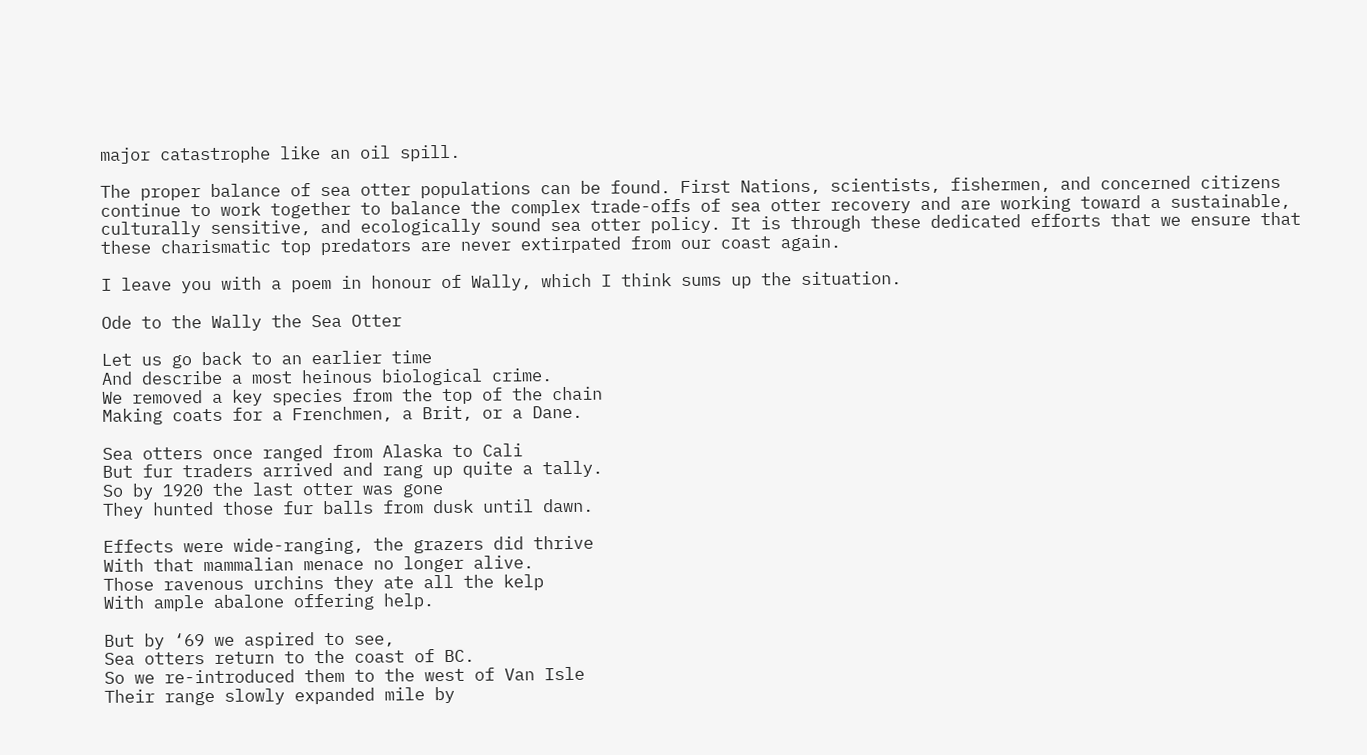major catastrophe like an oil spill.

The proper balance of sea otter populations can be found. First Nations, scientists, fishermen, and concerned citizens continue to work together to balance the complex trade-offs of sea otter recovery and are working toward a sustainable, culturally sensitive, and ecologically sound sea otter policy. It is through these dedicated efforts that we ensure that these charismatic top predators are never extirpated from our coast again.

I leave you with a poem in honour of Wally, which I think sums up the situation.

Ode to the Wally the Sea Otter

Let us go back to an earlier time
And describe a most heinous biological crime.
We removed a key species from the top of the chain
Making coats for a Frenchmen, a Brit, or a Dane.

Sea otters once ranged from Alaska to Cali
But fur traders arrived and rang up quite a tally.
So by 1920 the last otter was gone
They hunted those fur balls from dusk until dawn.

Effects were wide-ranging, the grazers did thrive
With that mammalian menace no longer alive.
Those ravenous urchins they ate all the kelp
With ample abalone offering help.

But by ‘69 we aspired to see,
Sea otters return to the coast of BC.
So we re-introduced them to the west of Van Isle
Their range slowly expanded mile by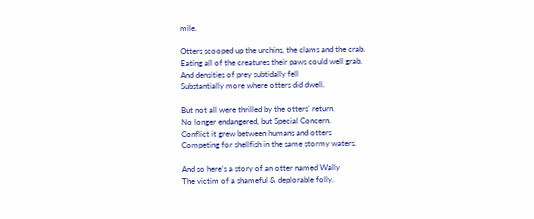mile.

Otters scooped up the urchins, the clams and the crab.
Eating all of the creatures their paws could well grab.
And densities of prey subtidally fell
Substantially more where otters did dwell.

But not all were thrilled by the otters’ return.
No longer endangered, but Special Concern.
Conflict it grew between humans and otters
Competing for shellfish in the same stormy waters.

And so here’s a story of an otter named Wally
The victim of a shameful & deplorable folly.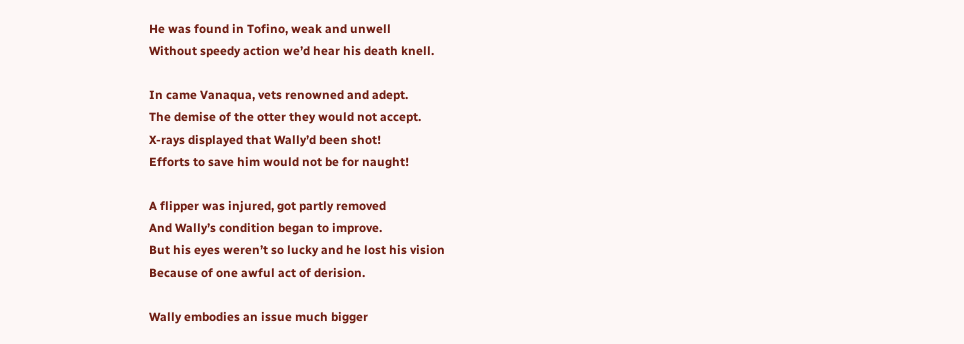He was found in Tofino, weak and unwell
Without speedy action we’d hear his death knell.

In came Vanaqua, vets renowned and adept.
The demise of the otter they would not accept.
X-rays displayed that Wally’d been shot!
Efforts to save him would not be for naught!

A flipper was injured, got partly removed
And Wally’s condition began to improve.
But his eyes weren’t so lucky and he lost his vision
Because of one awful act of derision.

Wally embodies an issue much bigger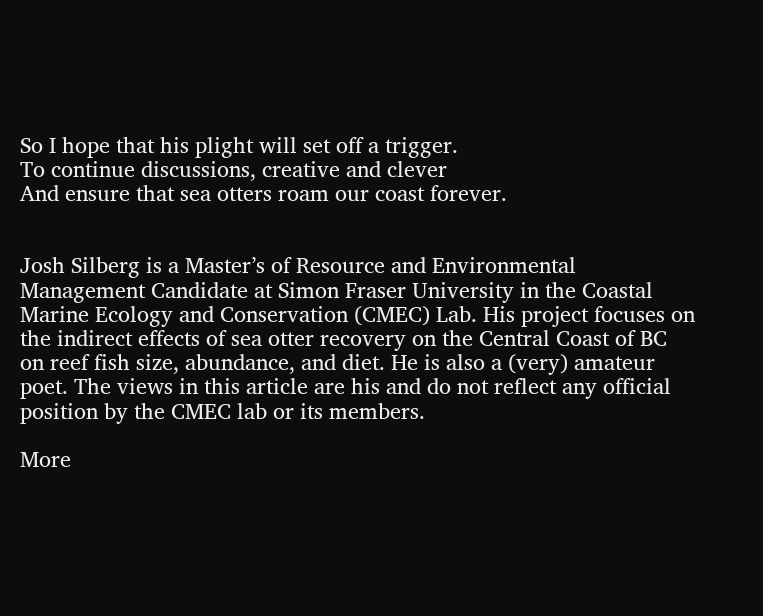So I hope that his plight will set off a trigger.
To continue discussions, creative and clever
And ensure that sea otters roam our coast forever.


Josh Silberg is a Master’s of Resource and Environmental Management Candidate at Simon Fraser University in the Coastal Marine Ecology and Conservation (CMEC) Lab. His project focuses on the indirect effects of sea otter recovery on the Central Coast of BC on reef fish size, abundance, and diet. He is also a (very) amateur poet. The views in this article are his and do not reflect any official position by the CMEC lab or its members.

More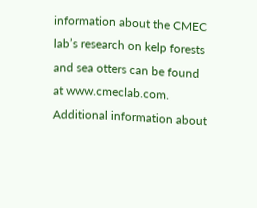information about the CMEC lab’s research on kelp forests and sea otters can be found at www.cmeclab.com. Additional information about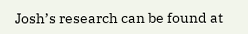Josh’s research can be found at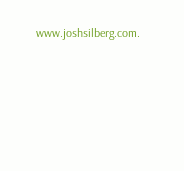www.joshsilberg.com.